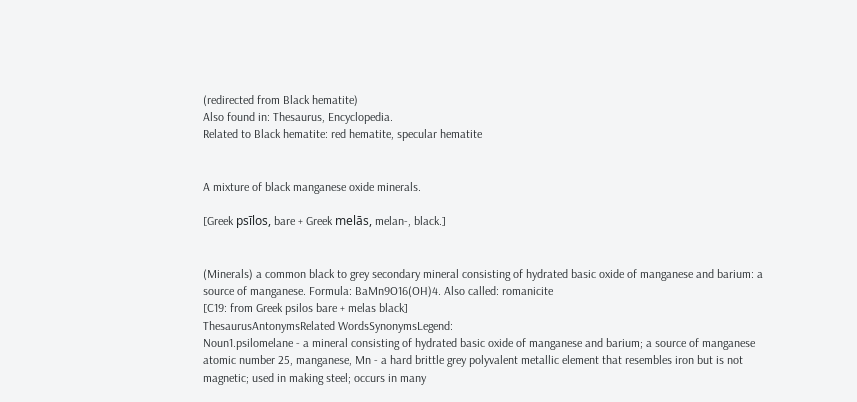(redirected from Black hematite)
Also found in: Thesaurus, Encyclopedia.
Related to Black hematite: red hematite, specular hematite


A mixture of black manganese oxide minerals.

[Greek psīlos, bare + Greek melās, melan-, black.]


(Minerals) a common black to grey secondary mineral consisting of hydrated basic oxide of manganese and barium: a source of manganese. Formula: BaMn9O16(OH)4. Also called: romanicite
[C19: from Greek psilos bare + melas black]
ThesaurusAntonymsRelated WordsSynonymsLegend:
Noun1.psilomelane - a mineral consisting of hydrated basic oxide of manganese and barium; a source of manganese
atomic number 25, manganese, Mn - a hard brittle grey polyvalent metallic element that resembles iron but is not magnetic; used in making steel; occurs in many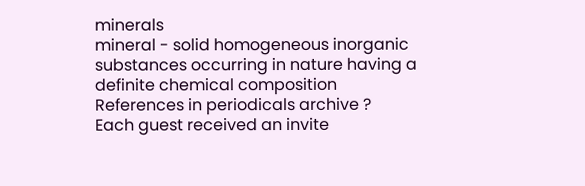minerals
mineral - solid homogeneous inorganic substances occurring in nature having a definite chemical composition
References in periodicals archive ?
Each guest received an invite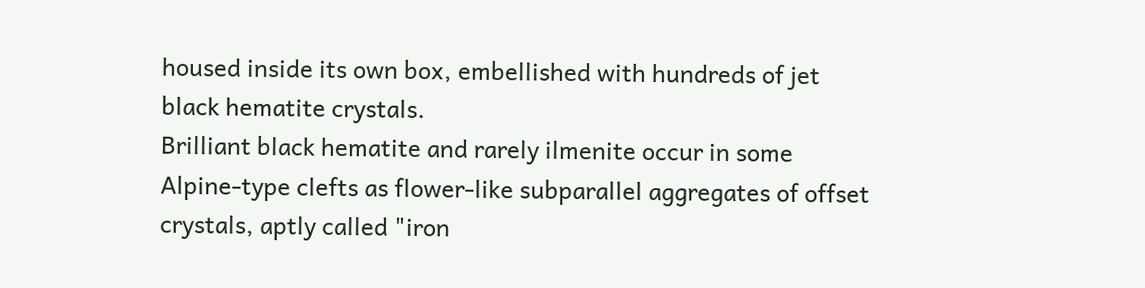housed inside its own box, embellished with hundreds of jet black hematite crystals.
Brilliant black hematite and rarely ilmenite occur in some Alpine-type clefts as flower-like subparallel aggregates of offset crystals, aptly called "iron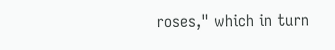roses," which in turn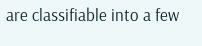are classifiable into a few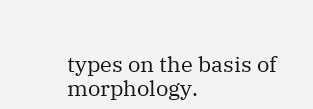types on the basis of morphology.